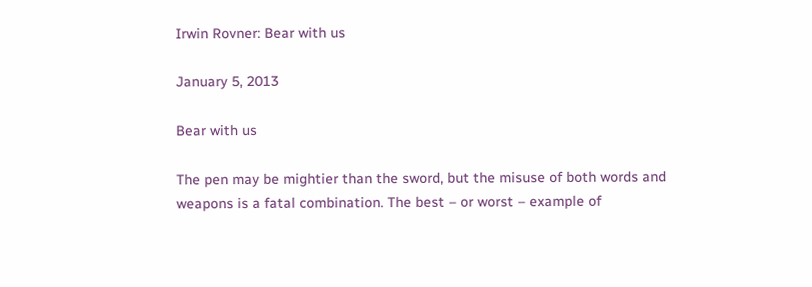Irwin Rovner: Bear with us

January 5, 2013

Bear with us

The pen may be mightier than the sword, but the misuse of both words and weapons is a fatal combination. The best – or worst – example of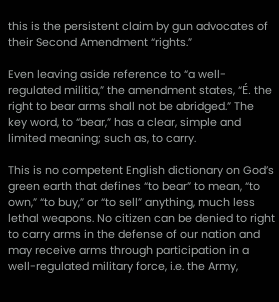this is the persistent claim by gun advocates of their Second Amendment “rights.”

Even leaving aside reference to “a well-regulated militia,” the amendment states, “É. the right to bear arms shall not be abridged.” The key word, to “bear,” has a clear, simple and limited meaning; such as, to carry.

This is no competent English dictionary on God’s green earth that defines “to bear” to mean, “to own,” “to buy,” or “to sell” anything, much less lethal weapons. No citizen can be denied to right to carry arms in the defense of our nation and may receive arms through participation in a well-regulated military force, i.e. the Army,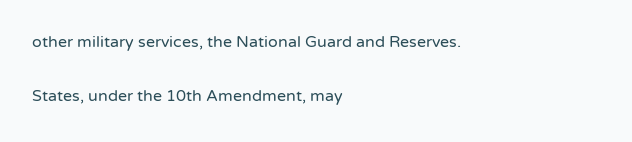other military services, the National Guard and Reserves.

States, under the 10th Amendment, may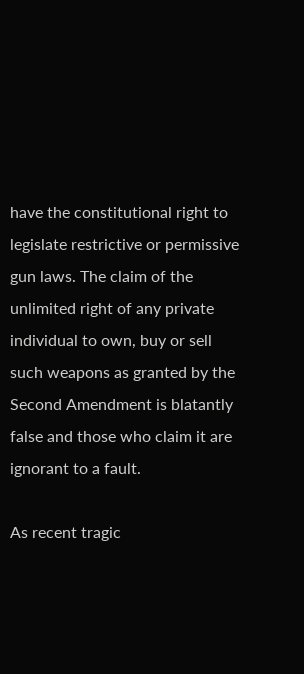have the constitutional right to legislate restrictive or permissive gun laws. The claim of the unlimited right of any private individual to own, buy or sell such weapons as granted by the Second Amendment is blatantly false and those who claim it are ignorant to a fault.

As recent tragic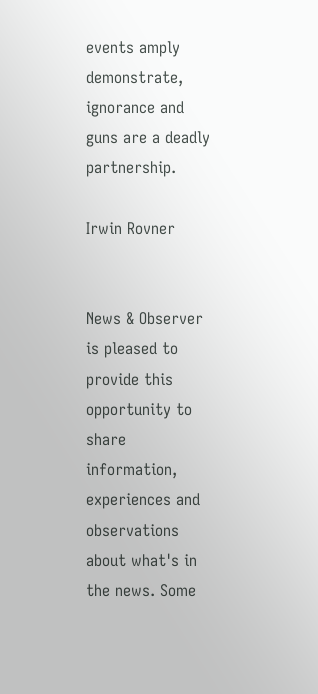events amply demonstrate, ignorance and guns are a deadly partnership.

Irwin Rovner


News & Observer is pleased to provide this opportunity to share information, experiences and observations about what's in the news. Some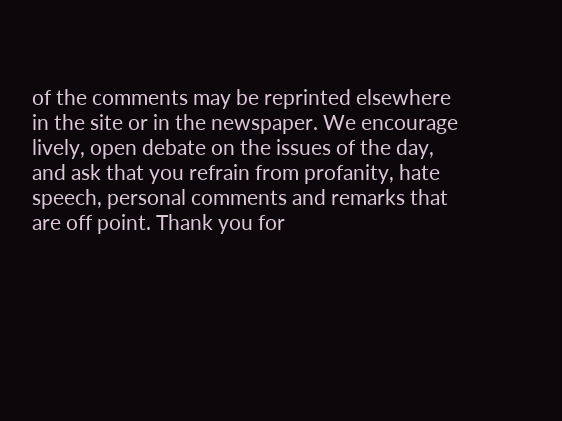of the comments may be reprinted elsewhere in the site or in the newspaper. We encourage lively, open debate on the issues of the day, and ask that you refrain from profanity, hate speech, personal comments and remarks that are off point. Thank you for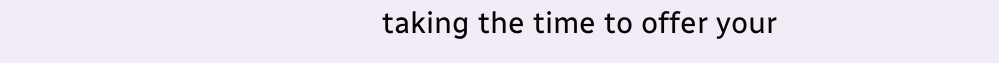taking the time to offer your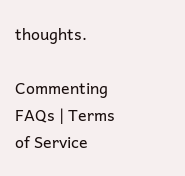thoughts.

Commenting FAQs | Terms of Service